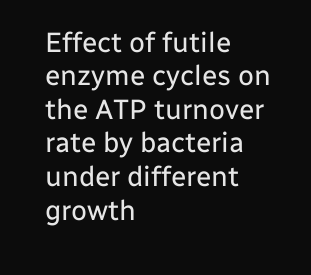Effect of futile enzyme cycles on the ATP turnover rate by bacteria under different growth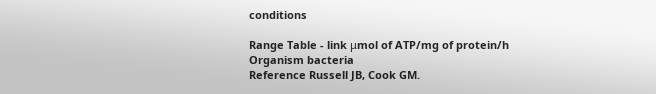conditions

Range Table - link μmol of ATP/mg of protein/h
Organism bacteria
Reference Russell JB, Cook GM.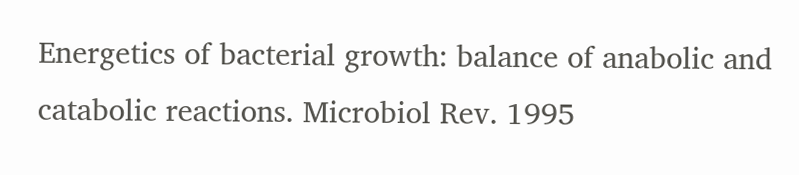Energetics of bacterial growth: balance of anabolic and catabolic reactions. Microbiol Rev. 1995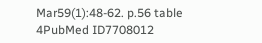Mar59(1):48-62. p.56 table 4PubMed ID7708012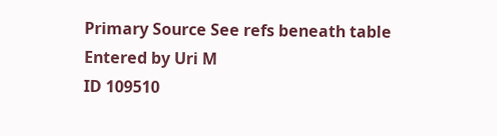Primary Source See refs beneath table
Entered by Uri M
ID 109510